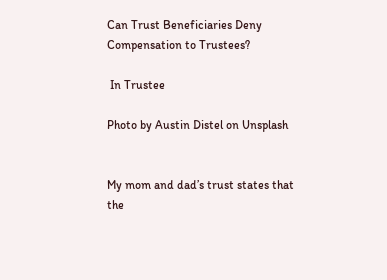Can Trust Beneficiaries Deny Compensation to Trustees?

 In Trustee

Photo by Austin Distel on Unsplash


My mom and dad’s trust states that the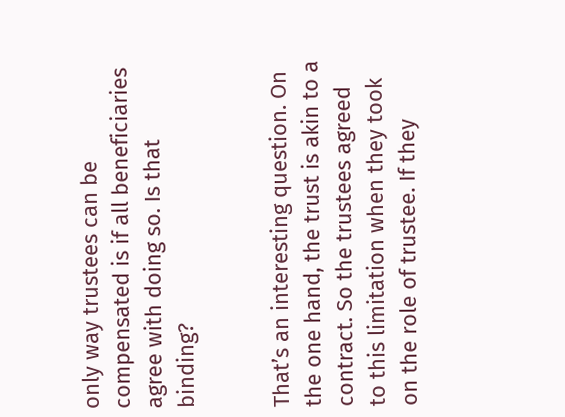only way trustees can be compensated is if all beneficiaries agree with doing so. Is that binding?


That’s an interesting question. On the one hand, the trust is akin to a contract. So the trustees agreed to this limitation when they took on the role of trustee. If they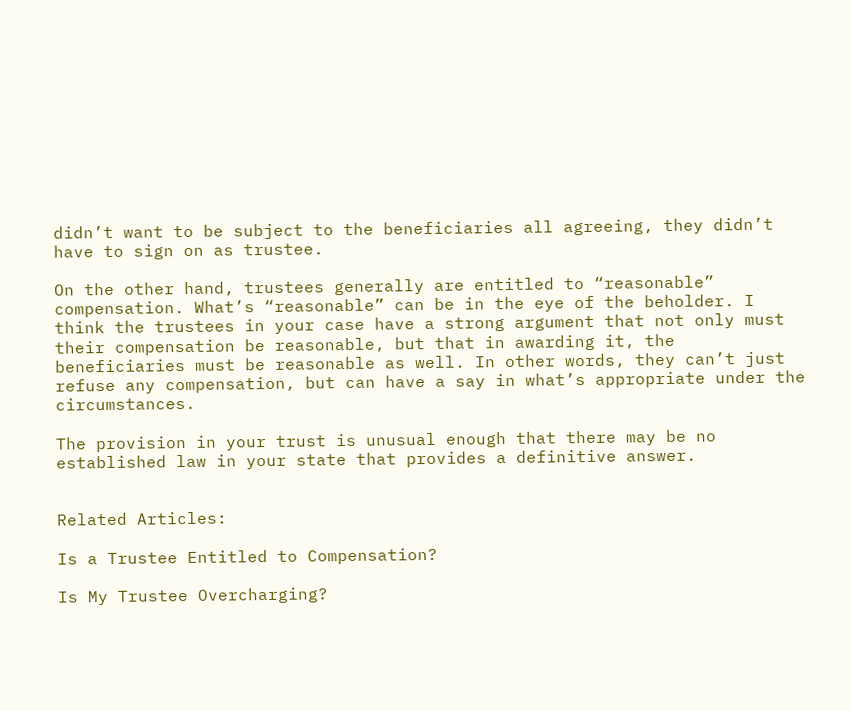didn’t want to be subject to the beneficiaries all agreeing, they didn’t have to sign on as trustee.

On the other hand, trustees generally are entitled to “reasonable” compensation. What’s “reasonable” can be in the eye of the beholder. I think the trustees in your case have a strong argument that not only must their compensation be reasonable, but that in awarding it, the beneficiaries must be reasonable as well. In other words, they can’t just refuse any compensation, but can have a say in what’s appropriate under the circumstances.

The provision in your trust is unusual enough that there may be no established law in your state that provides a definitive answer.


Related Articles:

Is a Trustee Entitled to Compensation?

Is My Trustee Overcharging?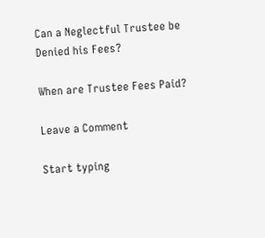Can a Neglectful Trustee be Denied his Fees?

When are Trustee Fees Paid?

Leave a Comment

Start typing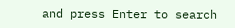and press Enter to search